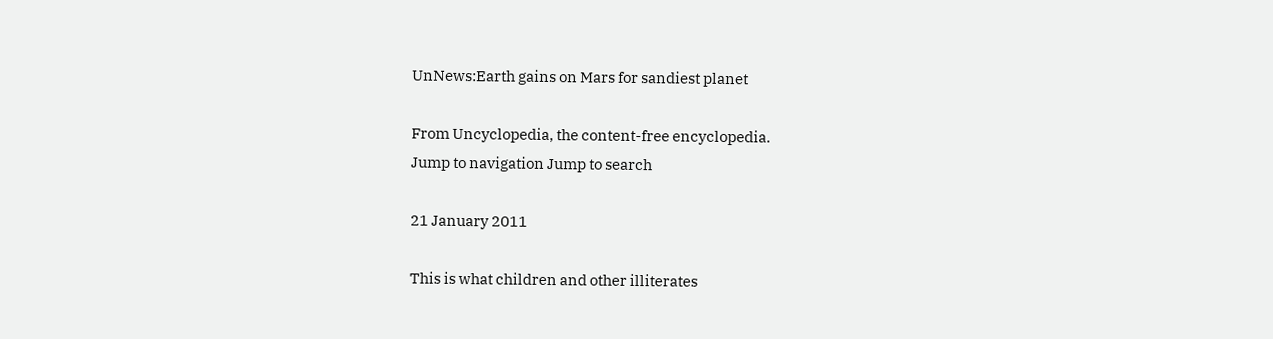UnNews:Earth gains on Mars for sandiest planet

From Uncyclopedia, the content-free encyclopedia.
Jump to navigation Jump to search

21 January 2011

This is what children and other illiterates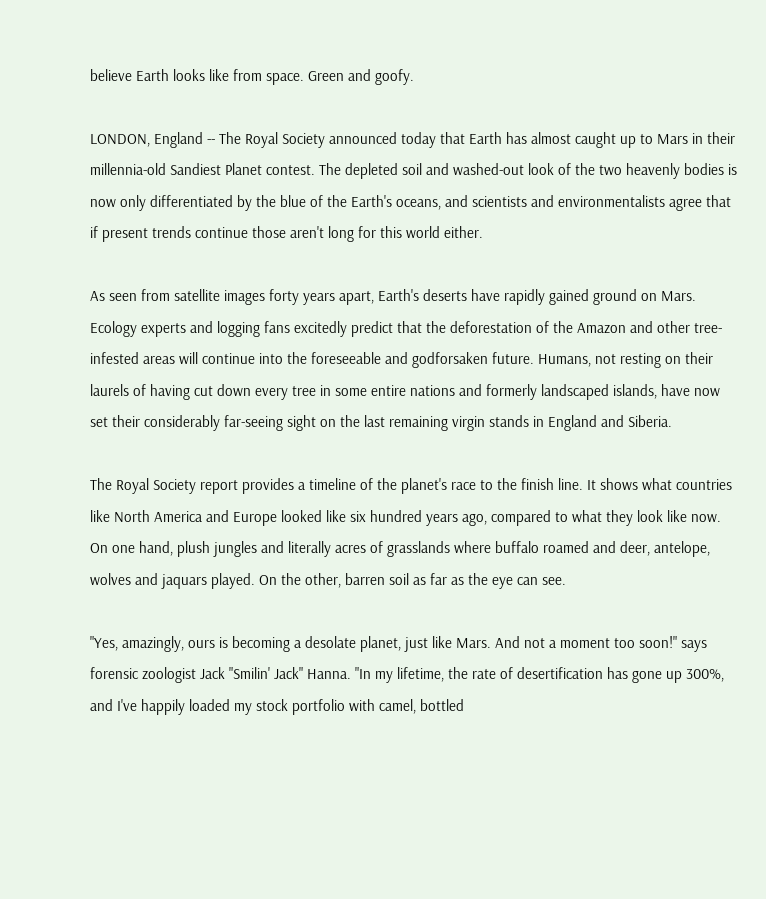believe Earth looks like from space. Green and goofy.

LONDON, England -- The Royal Society announced today that Earth has almost caught up to Mars in their millennia-old Sandiest Planet contest. The depleted soil and washed-out look of the two heavenly bodies is now only differentiated by the blue of the Earth's oceans, and scientists and environmentalists agree that if present trends continue those aren't long for this world either.

As seen from satellite images forty years apart, Earth's deserts have rapidly gained ground on Mars. Ecology experts and logging fans excitedly predict that the deforestation of the Amazon and other tree-infested areas will continue into the foreseeable and godforsaken future. Humans, not resting on their laurels of having cut down every tree in some entire nations and formerly landscaped islands, have now set their considerably far-seeing sight on the last remaining virgin stands in England and Siberia.

The Royal Society report provides a timeline of the planet's race to the finish line. It shows what countries like North America and Europe looked like six hundred years ago, compared to what they look like now. On one hand, plush jungles and literally acres of grasslands where buffalo roamed and deer, antelope, wolves and jaquars played. On the other, barren soil as far as the eye can see.

"Yes, amazingly, ours is becoming a desolate planet, just like Mars. And not a moment too soon!" says forensic zoologist Jack "Smilin' Jack" Hanna. "In my lifetime, the rate of desertification has gone up 300%, and I've happily loaded my stock portfolio with camel, bottled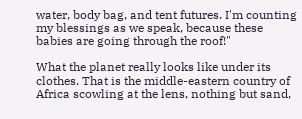water, body bag, and tent futures. I'm counting my blessings as we speak, because these babies are going through the roof!"

What the planet really looks like under its clothes. That is the middle-eastern country of Africa scowling at the lens, nothing but sand,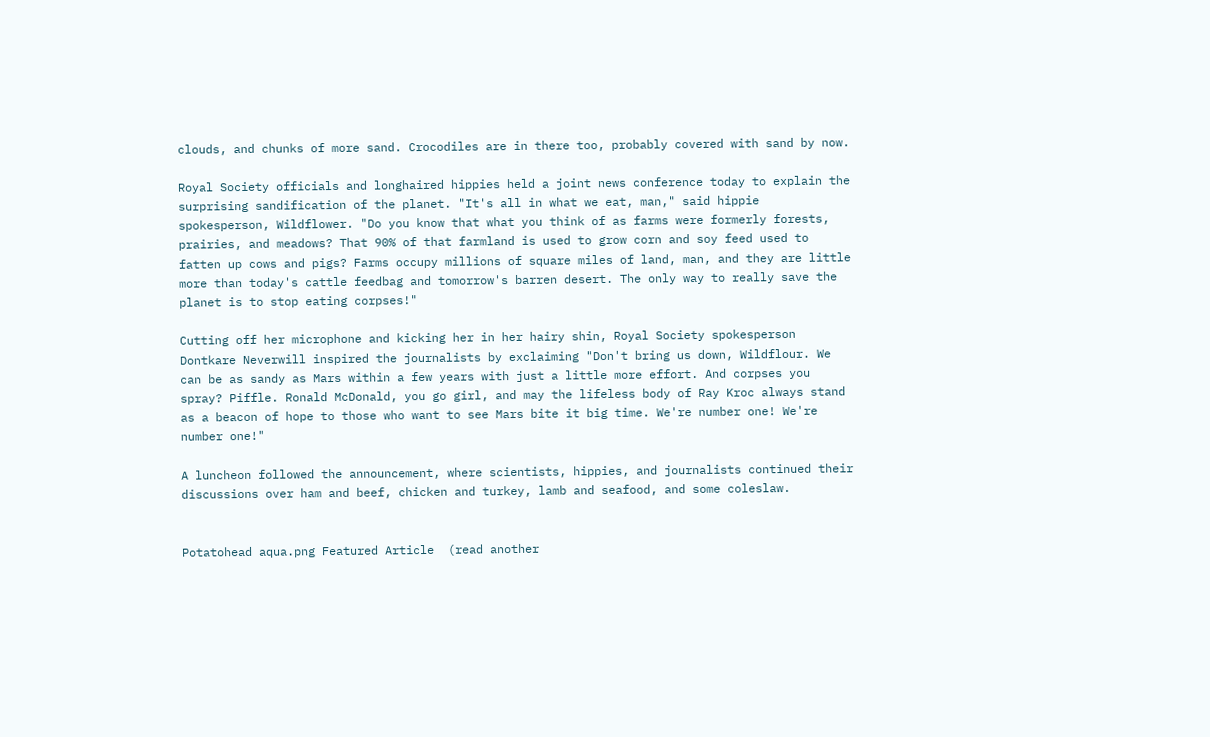clouds, and chunks of more sand. Crocodiles are in there too, probably covered with sand by now.

Royal Society officials and longhaired hippies held a joint news conference today to explain the surprising sandification of the planet. "It's all in what we eat, man," said hippie spokesperson, Wildflower. "Do you know that what you think of as farms were formerly forests, prairies, and meadows? That 90% of that farmland is used to grow corn and soy feed used to fatten up cows and pigs? Farms occupy millions of square miles of land, man, and they are little more than today's cattle feedbag and tomorrow's barren desert. The only way to really save the planet is to stop eating corpses!"

Cutting off her microphone and kicking her in her hairy shin, Royal Society spokesperson Dontkare Neverwill inspired the journalists by exclaiming "Don't bring us down, Wildflour. We can be as sandy as Mars within a few years with just a little more effort. And corpses you spray? Piffle. Ronald McDonald, you go girl, and may the lifeless body of Ray Kroc always stand as a beacon of hope to those who want to see Mars bite it big time. We're number one! We're number one!"

A luncheon followed the announcement, where scientists, hippies, and journalists continued their discussions over ham and beef, chicken and turkey, lamb and seafood, and some coleslaw.


Potatohead aqua.png Featured Article  (read another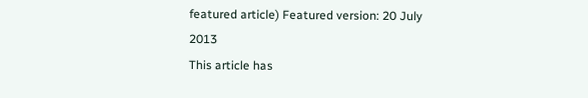featured article) Featured version: 20 July 2013
This article has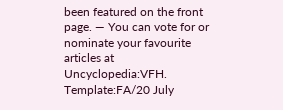been featured on the front page. — You can vote for or nominate your favourite articles at Uncyclopedia:VFH.
Template:FA/20 July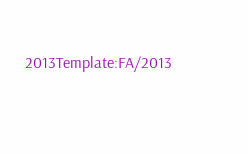2013Template:FA/2013